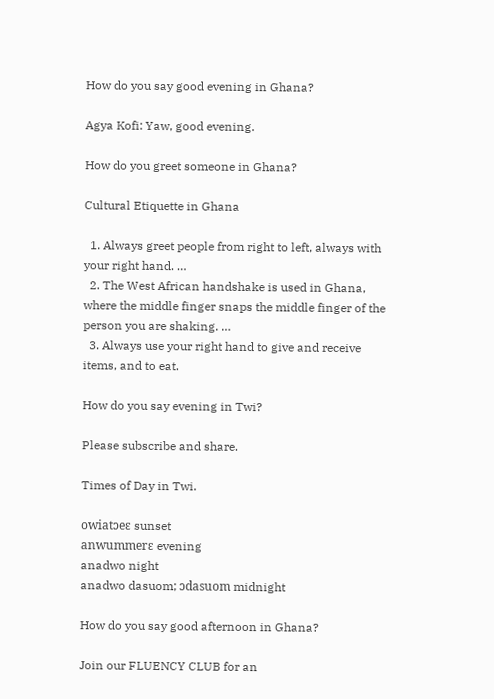How do you say good evening in Ghana?

Agya Kofi: Yaw, good evening.

How do you greet someone in Ghana?

Cultural Etiquette in Ghana

  1. Always greet people from right to left, always with your right hand. …
  2. The West African handshake is used in Ghana, where the middle finger snaps the middle finger of the person you are shaking. …
  3. Always use your right hand to give and receive items, and to eat.

How do you say evening in Twi?

Please subscribe and share.

Times of Day in Twi.

owiatɔeɛ sunset
anwummerɛ evening
anadwo night
anadwo dasuom; ɔdasuom midnight

How do you say good afternoon in Ghana?

Join our FLUENCY CLUB for an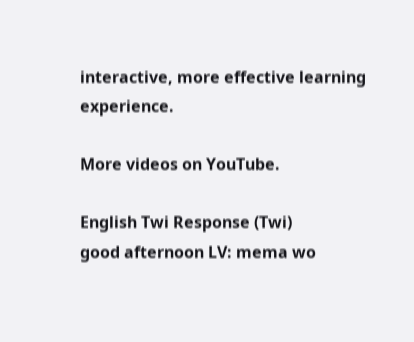interactive, more effective learning experience.

More videos on YouTube.

English Twi Response (Twi)
good afternoon LV: mema wo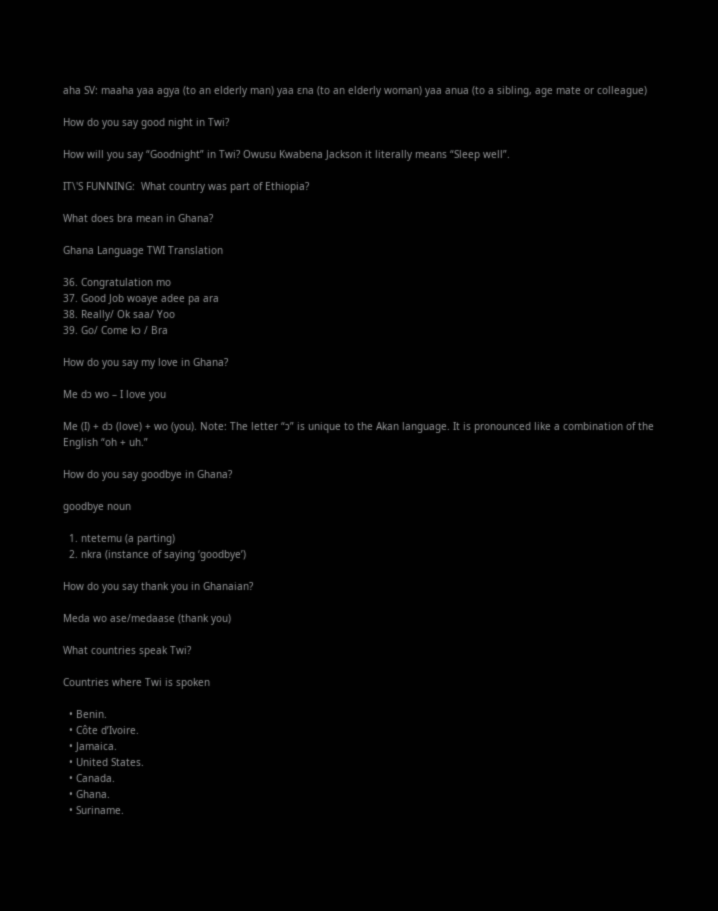aha SV: maaha yaa agya (to an elderly man) yaa ɛna (to an elderly woman) yaa anua (to a sibling, age mate or colleague)

How do you say good night in Twi?

How will you say “Goodnight” in Twi? Owusu Kwabena Jackson it literally means “Sleep well”.

IT\'S FUNNING:  What country was part of Ethiopia?

What does bra mean in Ghana?

Ghana Language TWI Translation

36. Congratulation mo
37. Good Job woaye adee pa ara
38. Really/ Ok saa/ Yoo
39. Go/ Come kɔ / Bra

How do you say my love in Ghana?

Me dɔ wo – I love you

Me (I) + dɔ (love) + wo (you). Note: The letter “ɔ” is unique to the Akan language. It is pronounced like a combination of the English “oh + uh.”

How do you say goodbye in Ghana?

goodbye noun

  1. ntetemu (a parting)
  2. nkra (instance of saying ‘goodbye’)

How do you say thank you in Ghanaian?

Meda wo ase/medaase (thank you)

What countries speak Twi?

Countries where Twi is spoken

  • Benin.
  • Côte d’Ivoire.
  • Jamaica.
  • United States.
  • Canada.
  • Ghana.
  • Suriname.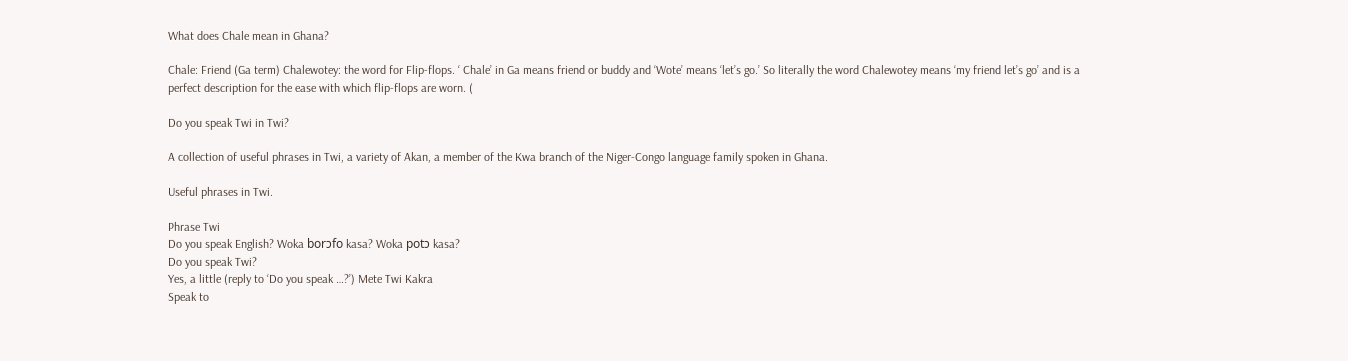What does Chale mean in Ghana?

Chale: Friend (Ga term) Chalewotey: the word for Flip-flops. ‘ Chale’ in Ga means friend or buddy and ‘Wote’ means ‘let’s go.’ So literally the word Chalewotey means ‘my friend let’s go’ and is a perfect description for the ease with which flip-flops are worn. (

Do you speak Twi in Twi?

A collection of useful phrases in Twi, a variety of Akan, a member of the Kwa branch of the Niger-Congo language family spoken in Ghana.

Useful phrases in Twi.

Phrase Twi
Do you speak English? Woka borɔfo kasa? Woka potɔ kasa?
Do you speak Twi?
Yes, a little (reply to ‘Do you speak …?’) Mete Twi Kakra
Speak to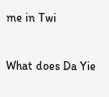me in Twi

What does Da Yie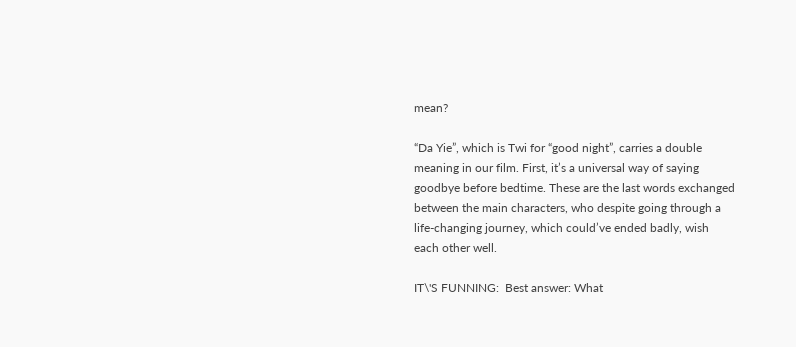mean?

“Da Yie”, which is Twi for “good night”, carries a double meaning in our film. First, it’s a universal way of saying goodbye before bedtime. These are the last words exchanged between the main characters, who despite going through a life-changing journey, which could’ve ended badly, wish each other well.

IT\'S FUNNING:  Best answer: What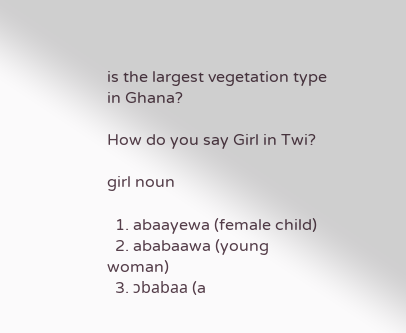is the largest vegetation type in Ghana?

How do you say Girl in Twi?

girl noun

  1. abaayewa (female child)
  2. ababaawa (young woman)
  3. ɔbabaa (a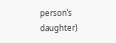person’s daughter)